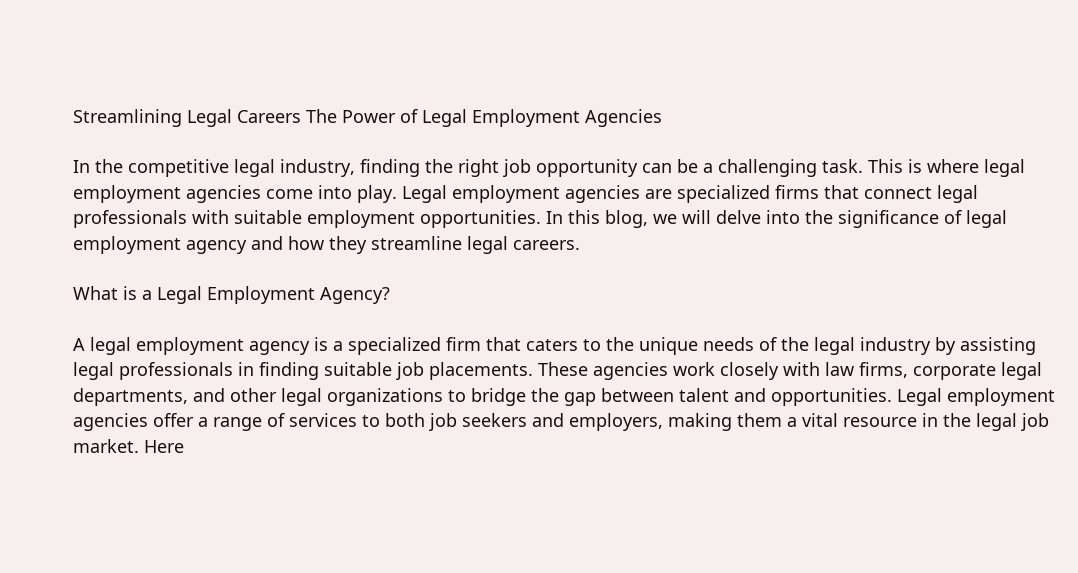Streamlining Legal Careers The Power of Legal Employment Agencies

In the competitive legal industry, finding the right job opportunity can be a challenging task. This is where legal employment agencies come into play. Legal employment agencies are specialized firms that connect legal professionals with suitable employment opportunities. In this blog, we will delve into the significance of legal employment agency and how they streamline legal careers.

What is a Legal Employment Agency?

A legal employment agency is a specialized firm that caters to the unique needs of the legal industry by assisting legal professionals in finding suitable job placements. These agencies work closely with law firms, corporate legal departments, and other legal organizations to bridge the gap between talent and opportunities. Legal employment agencies offer a range of services to both job seekers and employers, making them a vital resource in the legal job market. Here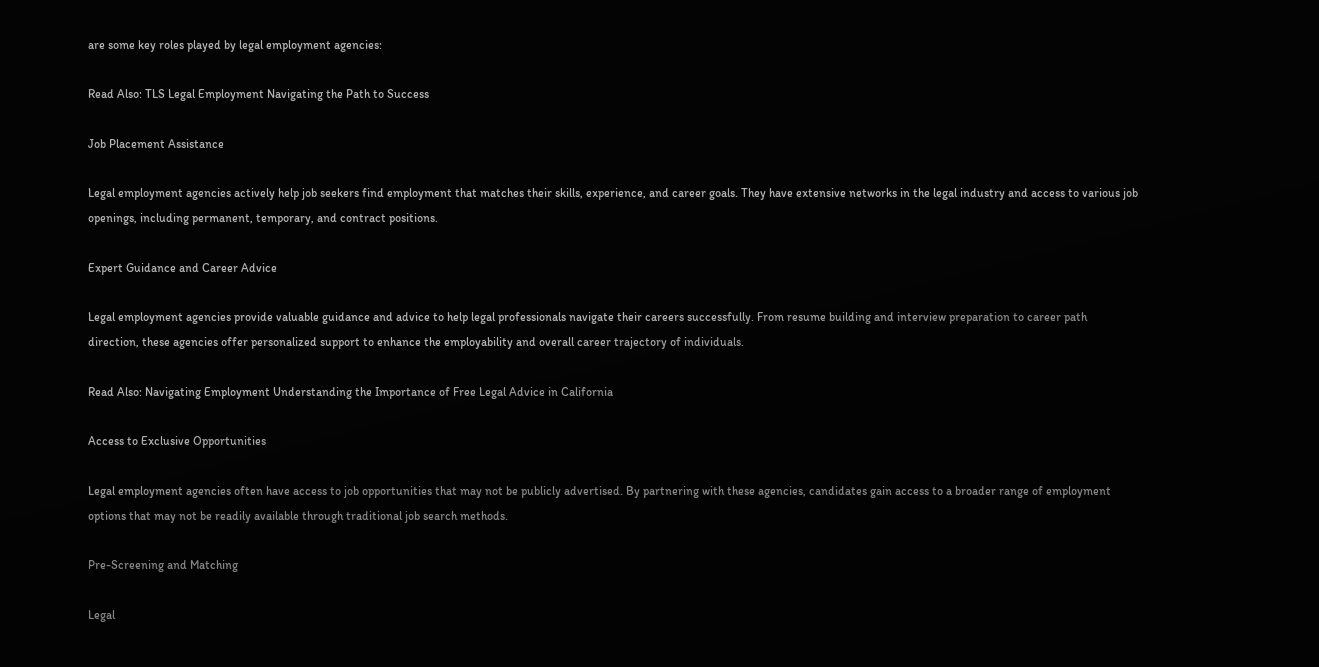are some key roles played by legal employment agencies:

Read Also: TLS Legal Employment Navigating the Path to Success

Job Placement Assistance

Legal employment agencies actively help job seekers find employment that matches their skills, experience, and career goals. They have extensive networks in the legal industry and access to various job openings, including permanent, temporary, and contract positions.

Expert Guidance and Career Advice

Legal employment agencies provide valuable guidance and advice to help legal professionals navigate their careers successfully. From resume building and interview preparation to career path direction, these agencies offer personalized support to enhance the employability and overall career trajectory of individuals.

Read Also: Navigating Employment Understanding the Importance of Free Legal Advice in California

Access to Exclusive Opportunities

Legal employment agencies often have access to job opportunities that may not be publicly advertised. By partnering with these agencies, candidates gain access to a broader range of employment options that may not be readily available through traditional job search methods.

Pre-Screening and Matching

Legal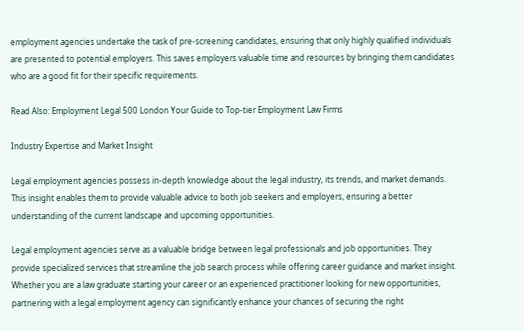employment agencies undertake the task of pre-screening candidates, ensuring that only highly qualified individuals are presented to potential employers. This saves employers valuable time and resources by bringing them candidates who are a good fit for their specific requirements.

Read Also: Employment Legal 500 London Your Guide to Top-tier Employment Law Firms

Industry Expertise and Market Insight

Legal employment agencies possess in-depth knowledge about the legal industry, its trends, and market demands. This insight enables them to provide valuable advice to both job seekers and employers, ensuring a better understanding of the current landscape and upcoming opportunities.

Legal employment agencies serve as a valuable bridge between legal professionals and job opportunities. They provide specialized services that streamline the job search process while offering career guidance and market insight. Whether you are a law graduate starting your career or an experienced practitioner looking for new opportunities, partnering with a legal employment agency can significantly enhance your chances of securing the right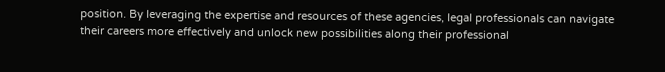position. By leveraging the expertise and resources of these agencies, legal professionals can navigate their careers more effectively and unlock new possibilities along their professional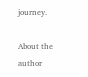journey.

About the author